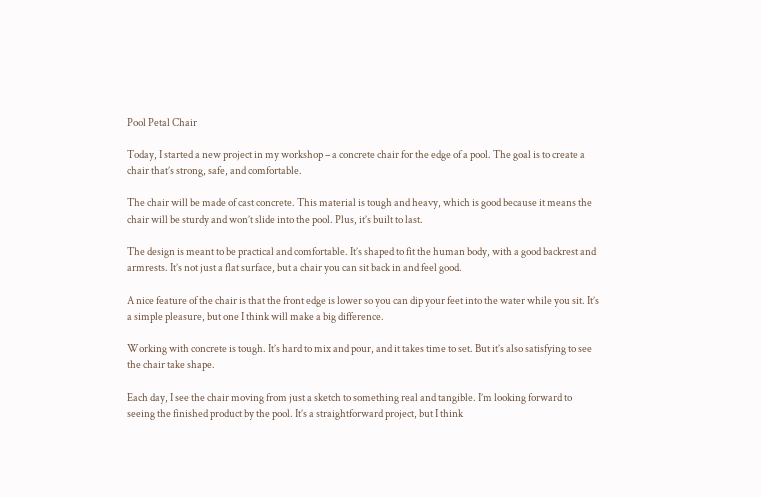Pool Petal Chair

Today, I started a new project in my workshop – a concrete chair for the edge of a pool. The goal is to create a chair that’s strong, safe, and comfortable.

The chair will be made of cast concrete. This material is tough and heavy, which is good because it means the chair will be sturdy and won’t slide into the pool. Plus, it’s built to last.

The design is meant to be practical and comfortable. It’s shaped to fit the human body, with a good backrest and armrests. It’s not just a flat surface, but a chair you can sit back in and feel good.

A nice feature of the chair is that the front edge is lower so you can dip your feet into the water while you sit. It’s a simple pleasure, but one I think will make a big difference.

Working with concrete is tough. It’s hard to mix and pour, and it takes time to set. But it’s also satisfying to see the chair take shape.

Each day, I see the chair moving from just a sketch to something real and tangible. I’m looking forward to seeing the finished product by the pool. It’s a straightforward project, but I think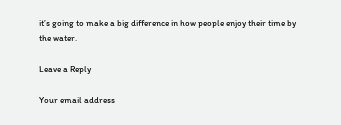it’s going to make a big difference in how people enjoy their time by the water.

Leave a Reply

Your email address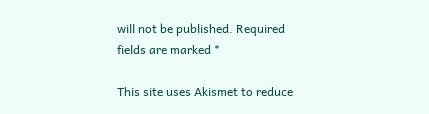will not be published. Required fields are marked *

This site uses Akismet to reduce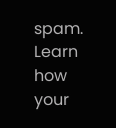spam. Learn how your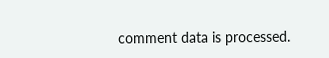comment data is processed.